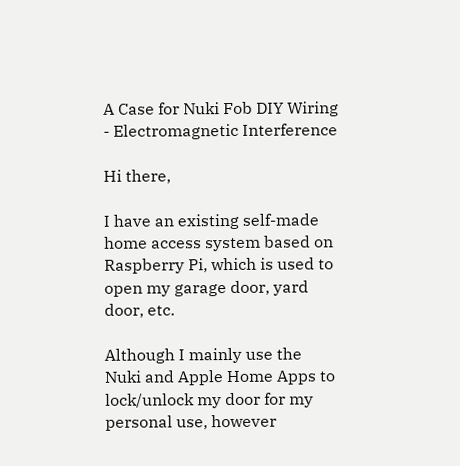A Case for Nuki Fob DIY Wiring - Electromagnetic Interference

Hi there,

I have an existing self-made home access system based on Raspberry Pi, which is used to open my garage door, yard door, etc.

Although I mainly use the Nuki and Apple Home Apps to lock/unlock my door for my personal use, however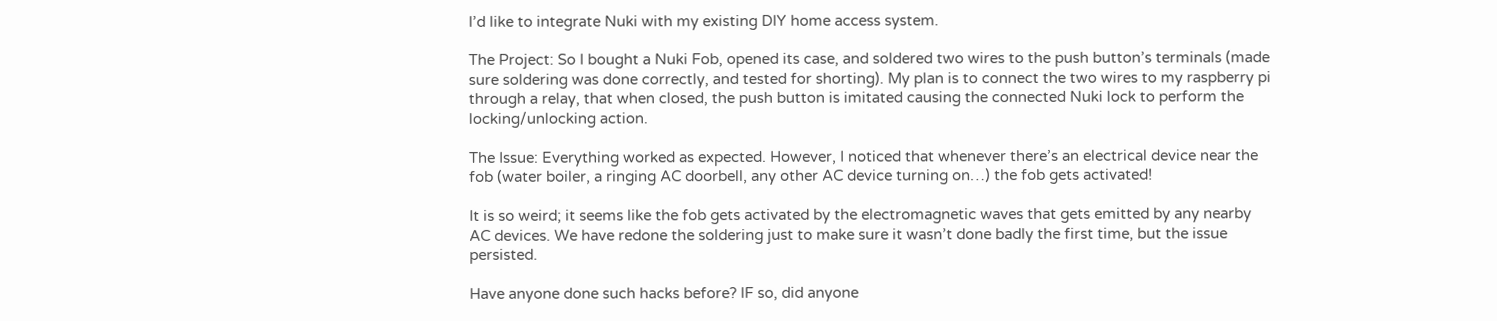I’d like to integrate Nuki with my existing DIY home access system.

The Project: So I bought a Nuki Fob, opened its case, and soldered two wires to the push button’s terminals (made sure soldering was done correctly, and tested for shorting). My plan is to connect the two wires to my raspberry pi through a relay, that when closed, the push button is imitated causing the connected Nuki lock to perform the locking/unlocking action.

The Issue: Everything worked as expected. However, I noticed that whenever there’s an electrical device near the fob (water boiler, a ringing AC doorbell, any other AC device turning on…) the fob gets activated!

It is so weird; it seems like the fob gets activated by the electromagnetic waves that gets emitted by any nearby AC devices. We have redone the soldering just to make sure it wasn’t done badly the first time, but the issue persisted.

Have anyone done such hacks before? IF so, did anyone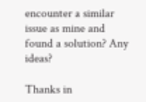encounter a similar issue as mine and found a solution? Any ideas?

Thanks in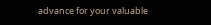advance for your valuable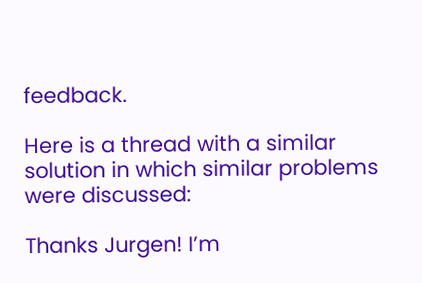feedback.

Here is a thread with a similar solution in which similar problems were discussed:

Thanks Jurgen! I’m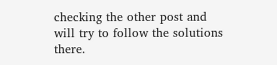checking the other post and will try to follow the solutions there.